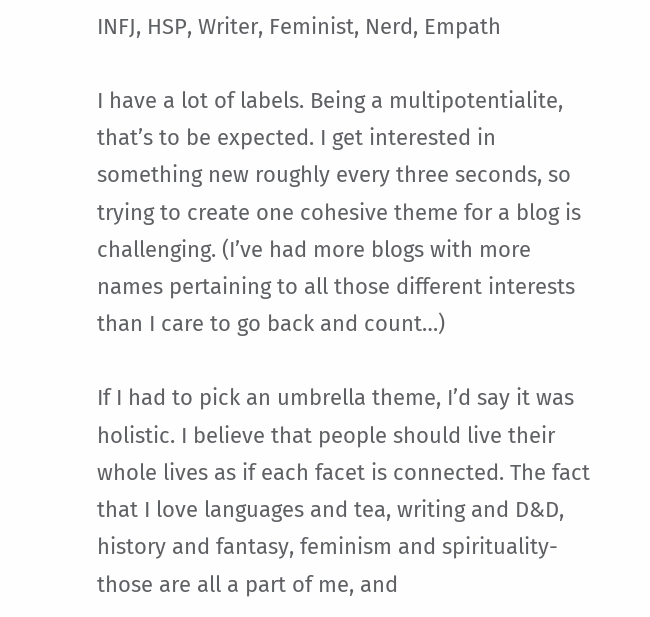INFJ, HSP, Writer, Feminist, Nerd, Empath

I have a lot of labels. Being a multipotentialite, that’s to be expected. I get interested in something new roughly every three seconds, so trying to create one cohesive theme for a blog is challenging. (I’ve had more blogs with more names pertaining to all those different interests than I care to go back and count…)

If I had to pick an umbrella theme, I’d say it was holistic. I believe that people should live their whole lives as if each facet is connected. The fact that I love languages and tea, writing and D&D, history and fantasy, feminism and spirituality- those are all a part of me, and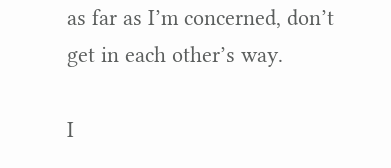as far as I’m concerned, don’t get in each other’s way.

I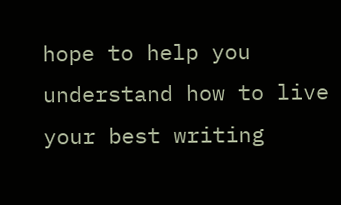hope to help you understand how to live your best writing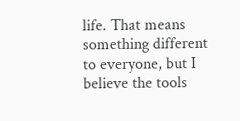life. That means something different to everyone, but I believe the tools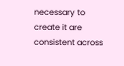necessary to create it are consistent across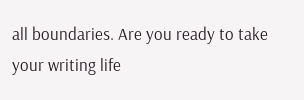all boundaries. Are you ready to take your writing life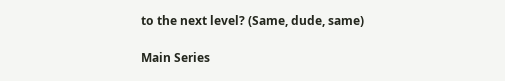to the next level? (Same, dude, same)

Main Series